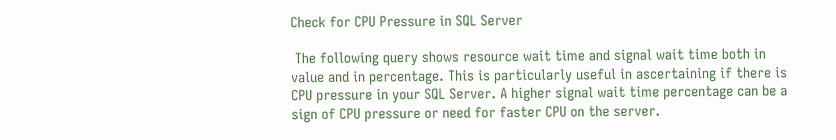Check for CPU Pressure in SQL Server

 The following query shows resource wait time and signal wait time both in value and in percentage. This is particularly useful in ascertaining if there is CPU pressure in your SQL Server. A higher signal wait time percentage can be a sign of CPU pressure or need for faster CPU on the server.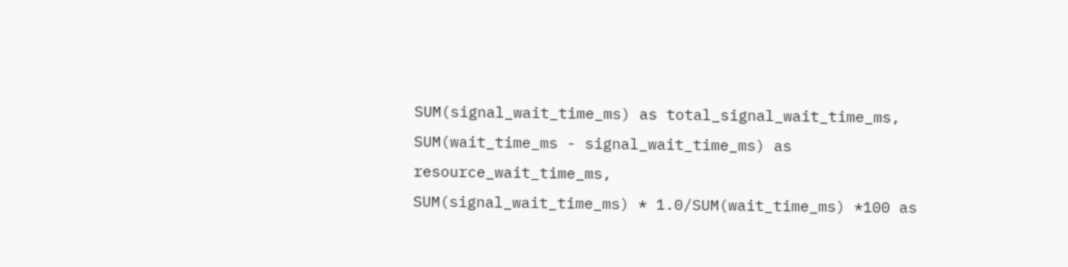SUM(signal_wait_time_ms) as total_signal_wait_time_ms,
SUM(wait_time_ms - signal_wait_time_ms) as resource_wait_time_ms,
SUM(signal_wait_time_ms) * 1.0/SUM(wait_time_ms) *100 as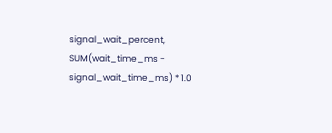signal_wait_percent,
SUM(wait_time_ms - signal_wait_time_ms) * 1.0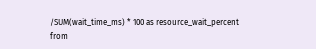/SUM(wait_time_ms) * 100 as resource_wait_percent
from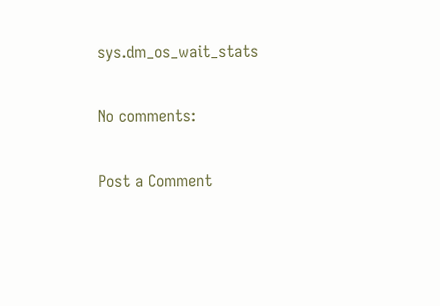sys.dm_os_wait_stats

No comments:

Post a Comment